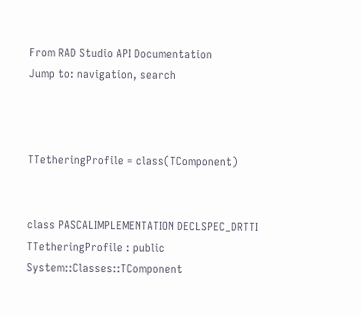From RAD Studio API Documentation
Jump to: navigation, search



TTetheringProfile = class(TComponent)


class PASCALIMPLEMENTATION DECLSPEC_DRTTI TTetheringProfile : public System::Classes::TComponent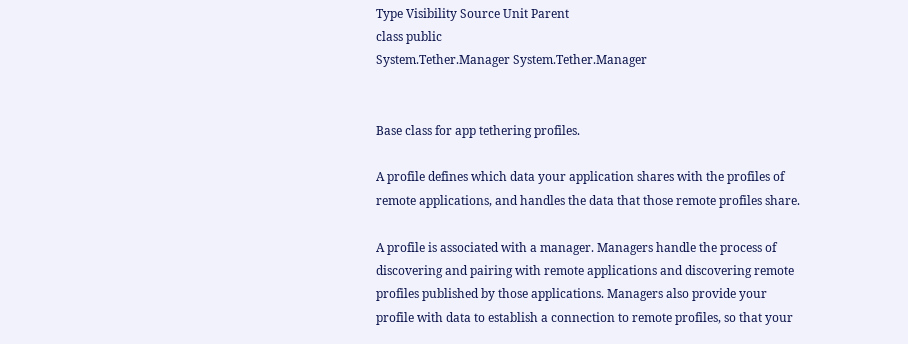Type Visibility Source Unit Parent
class public
System.Tether.Manager System.Tether.Manager


Base class for app tethering profiles.

A profile defines which data your application shares with the profiles of remote applications, and handles the data that those remote profiles share.

A profile is associated with a manager. Managers handle the process of discovering and pairing with remote applications and discovering remote profiles published by those applications. Managers also provide your profile with data to establish a connection to remote profiles, so that your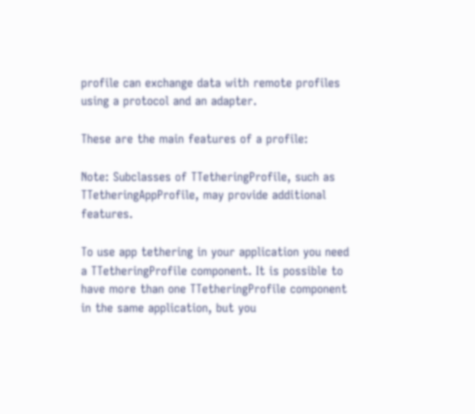profile can exchange data with remote profiles using a protocol and an adapter.

These are the main features of a profile:

Note: Subclasses of TTetheringProfile, such as TTetheringAppProfile, may provide additional features.

To use app tethering in your application you need a TTetheringProfile component. It is possible to have more than one TTetheringProfile component in the same application, but you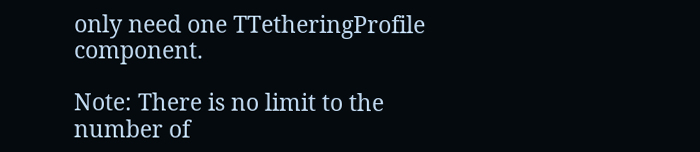only need one TTetheringProfile component.

Note: There is no limit to the number of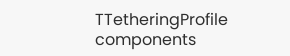TTetheringProfile components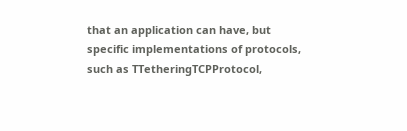that an application can have, but specific implementations of protocols, such as TTetheringTCPProtocol,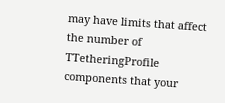may have limits that affect the number of TTetheringProfile components that your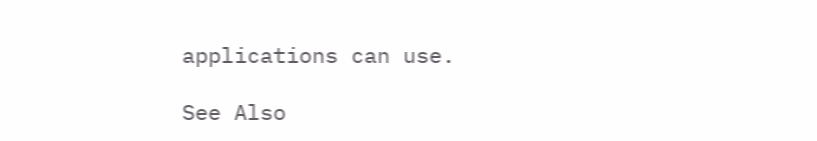applications can use.

See Also